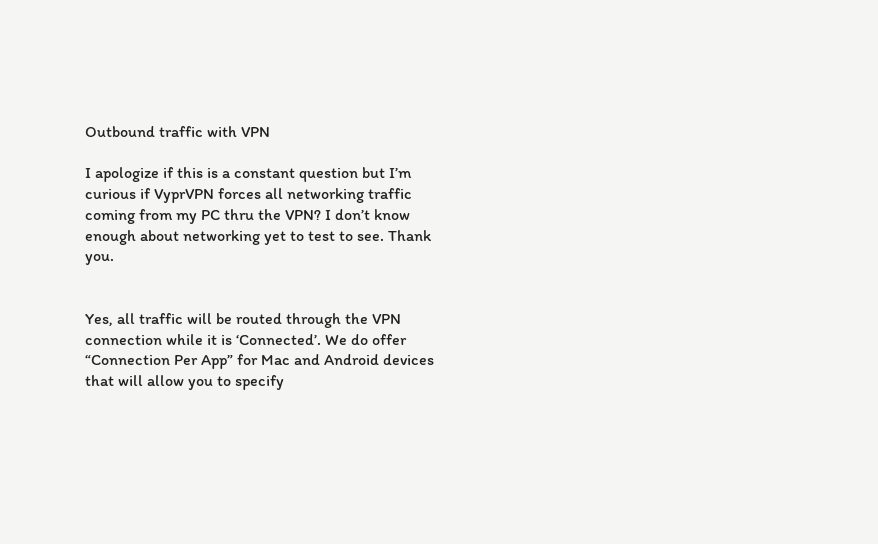Outbound traffic with VPN

I apologize if this is a constant question but I’m curious if VyprVPN forces all networking traffic coming from my PC thru the VPN? I don’t know enough about networking yet to test to see. Thank you.


Yes, all traffic will be routed through the VPN connection while it is ‘Connected’. We do offer “Connection Per App” for Mac and Android devices that will allow you to specify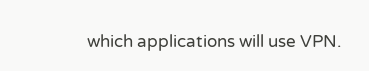which applications will use VPN.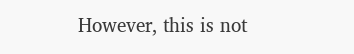However, this is not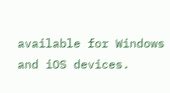available for Windows and iOS devices.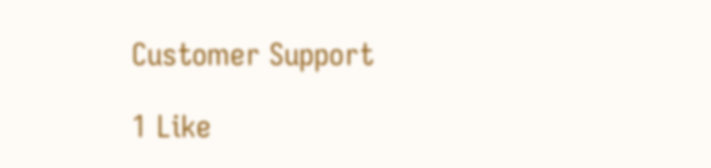Customer Support

1 Like